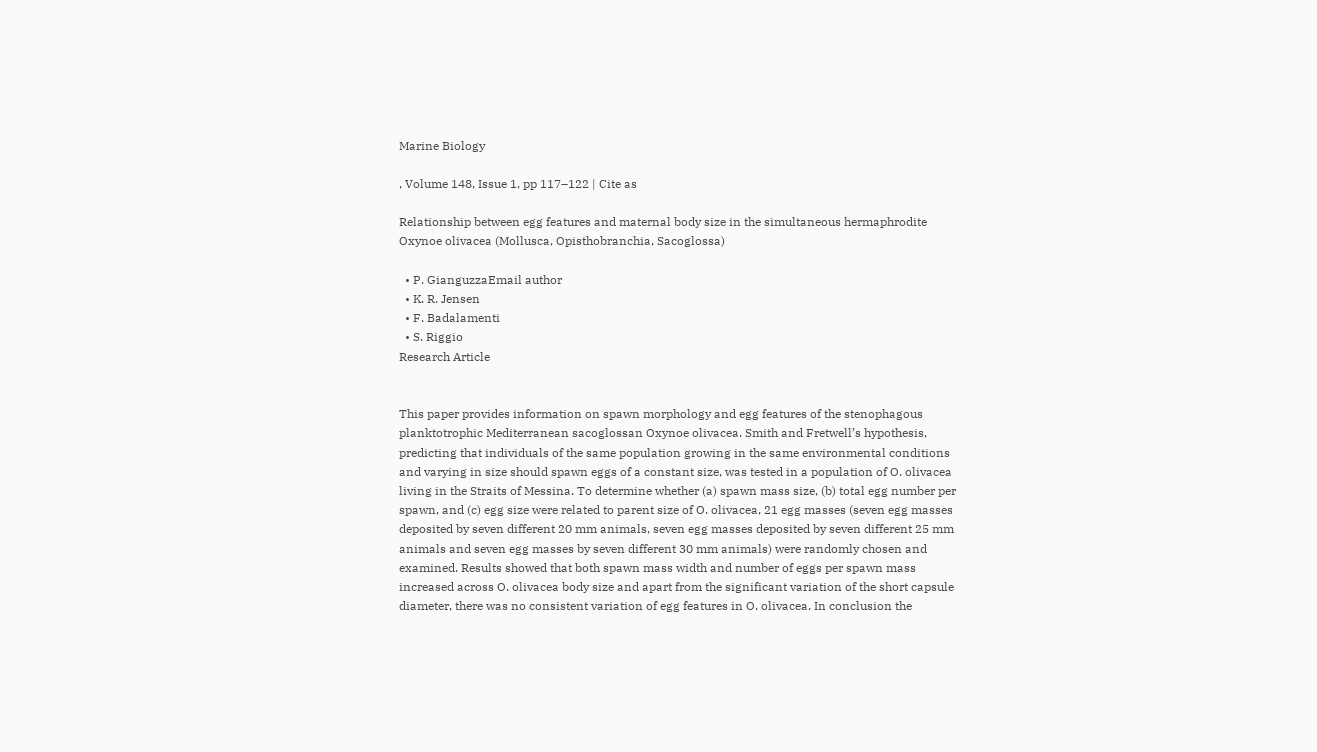Marine Biology

, Volume 148, Issue 1, pp 117–122 | Cite as

Relationship between egg features and maternal body size in the simultaneous hermaphrodite Oxynoe olivacea (Mollusca, Opisthobranchia, Sacoglossa)

  • P. GianguzzaEmail author
  • K. R. Jensen
  • F. Badalamenti
  • S. Riggio
Research Article


This paper provides information on spawn morphology and egg features of the stenophagous planktotrophic Mediterranean sacoglossan Oxynoe olivacea. Smith and Fretwell’s hypothesis, predicting that individuals of the same population growing in the same environmental conditions and varying in size should spawn eggs of a constant size, was tested in a population of O. olivacea living in the Straits of Messina. To determine whether (a) spawn mass size, (b) total egg number per spawn, and (c) egg size were related to parent size of O. olivacea, 21 egg masses (seven egg masses deposited by seven different 20 mm animals, seven egg masses deposited by seven different 25 mm animals and seven egg masses by seven different 30 mm animals) were randomly chosen and examined. Results showed that both spawn mass width and number of eggs per spawn mass increased across O. olivacea body size and apart from the significant variation of the short capsule diameter, there was no consistent variation of egg features in O. olivacea. In conclusion the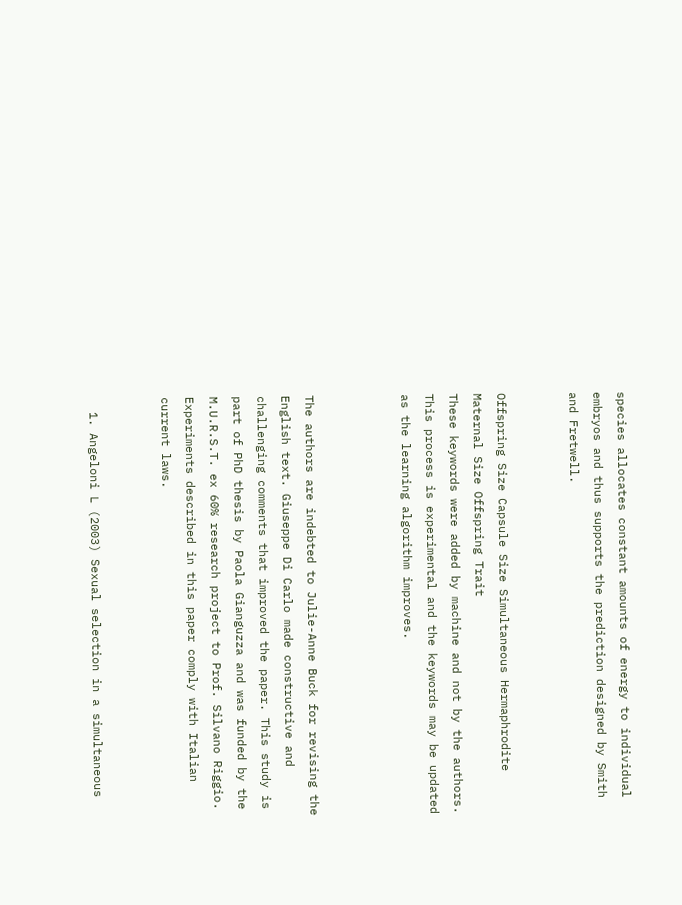species allocates constant amounts of energy to individual embryos and thus supports the prediction designed by Smith and Fretwell.


Offspring Size Capsule Size Simultaneous Hermaphrodite Maternal Size Offspring Trait
These keywords were added by machine and not by the authors. This process is experimental and the keywords may be updated as the learning algorithm improves.



The authors are indebted to Julie-Anne Buck for revising the English text. Giuseppe Di Carlo made constructive and challenging comments that improved the paper. This study is part of PhD thesis by Paola Gianguzza and was funded by the M.U.R.S.T. ex 60% research project to Prof. Silvano Riggio. Experiments described in this paper comply with Italian current laws.


  1. Angeloni L (2003) Sexual selection in a simultaneous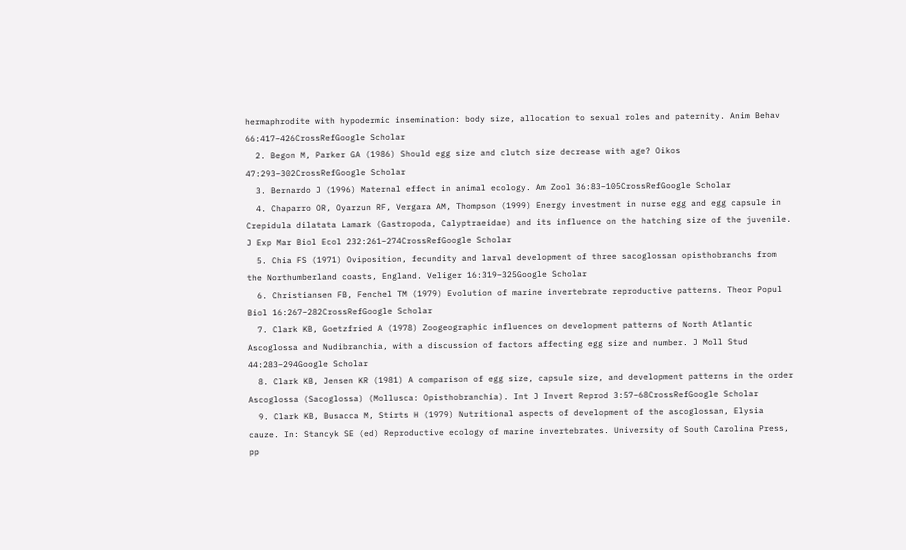hermaphrodite with hypodermic insemination: body size, allocation to sexual roles and paternity. Anim Behav 66:417–426CrossRefGoogle Scholar
  2. Begon M, Parker GA (1986) Should egg size and clutch size decrease with age? Oikos 47:293–302CrossRefGoogle Scholar
  3. Bernardo J (1996) Maternal effect in animal ecology. Am Zool 36:83–105CrossRefGoogle Scholar
  4. Chaparro OR, Oyarzun RF, Vergara AM, Thompson (1999) Energy investment in nurse egg and egg capsule in Crepidula dilatata Lamark (Gastropoda, Calyptraeidae) and its influence on the hatching size of the juvenile. J Exp Mar Biol Ecol 232:261–274CrossRefGoogle Scholar
  5. Chia FS (1971) Oviposition, fecundity and larval development of three sacoglossan opisthobranchs from the Northumberland coasts, England. Veliger 16:319–325Google Scholar
  6. Christiansen FB, Fenchel TM (1979) Evolution of marine invertebrate reproductive patterns. Theor Popul Biol 16:267–282CrossRefGoogle Scholar
  7. Clark KB, Goetzfried A (1978) Zoogeographic influences on development patterns of North Atlantic Ascoglossa and Nudibranchia, with a discussion of factors affecting egg size and number. J Moll Stud 44:283–294Google Scholar
  8. Clark KB, Jensen KR (1981) A comparison of egg size, capsule size, and development patterns in the order Ascoglossa (Sacoglossa) (Mollusca: Opisthobranchia). Int J Invert Reprod 3:57–68CrossRefGoogle Scholar
  9. Clark KB, Busacca M, Stirts H (1979) Nutritional aspects of development of the ascoglossan, Elysia cauze. In: Stancyk SE (ed) Reproductive ecology of marine invertebrates. University of South Carolina Press, pp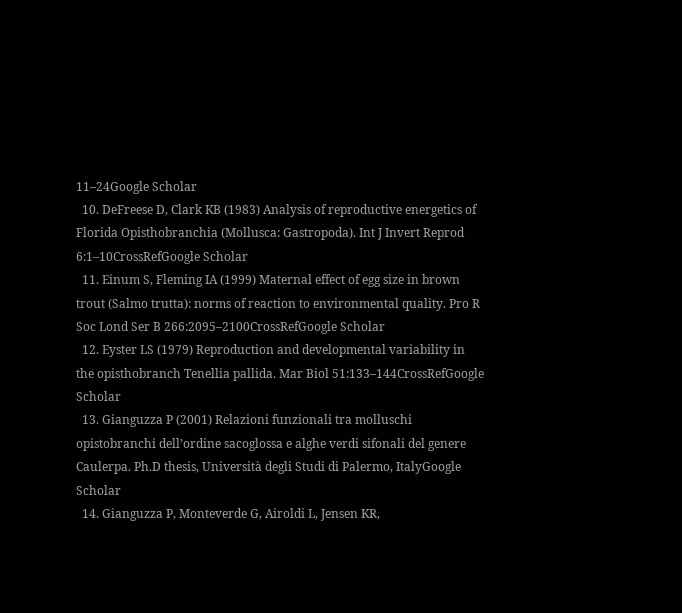11–24Google Scholar
  10. DeFreese D, Clark KB (1983) Analysis of reproductive energetics of Florida Opisthobranchia (Mollusca: Gastropoda). Int J Invert Reprod 6:1–10CrossRefGoogle Scholar
  11. Einum S, Fleming IA (1999) Maternal effect of egg size in brown trout (Salmo trutta): norms of reaction to environmental quality. Pro R Soc Lond Ser B 266:2095–2100CrossRefGoogle Scholar
  12. Eyster LS (1979) Reproduction and developmental variability in the opisthobranch Tenellia pallida. Mar Biol 51:133–144CrossRefGoogle Scholar
  13. Gianguzza P (2001) Relazioni funzionali tra molluschi opistobranchi dell’ordine sacoglossa e alghe verdi sifonali del genere Caulerpa. Ph.D thesis, Università degli Studi di Palermo, ItalyGoogle Scholar
  14. Gianguzza P, Monteverde G, Airoldi L, Jensen KR,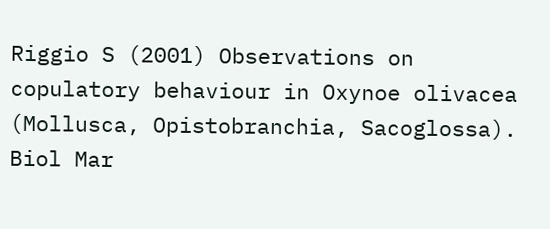Riggio S (2001) Observations on copulatory behaviour in Oxynoe olivacea (Mollusca, Opistobranchia, Sacoglossa). Biol Mar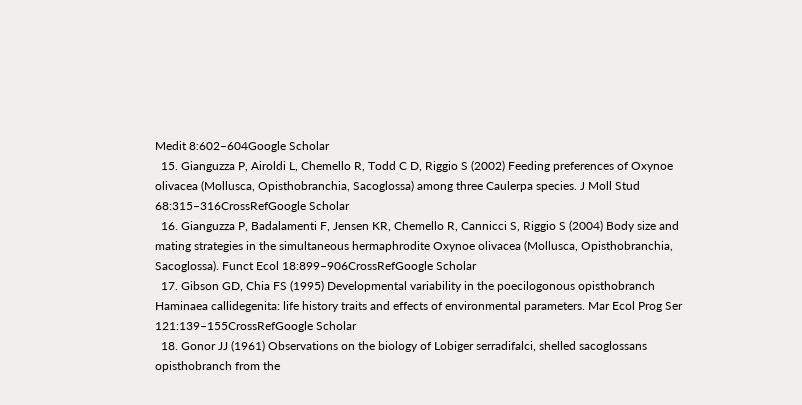Medit 8:602–604Google Scholar
  15. Gianguzza P, Airoldi L, Chemello R, Todd C D, Riggio S (2002) Feeding preferences of Oxynoe olivacea (Mollusca, Opisthobranchia, Sacoglossa) among three Caulerpa species. J Moll Stud 68:315–316CrossRefGoogle Scholar
  16. Gianguzza P, Badalamenti F, Jensen KR, Chemello R, Cannicci S, Riggio S (2004) Body size and mating strategies in the simultaneous hermaphrodite Oxynoe olivacea (Mollusca, Opisthobranchia, Sacoglossa). Funct Ecol 18:899–906CrossRefGoogle Scholar
  17. Gibson GD, Chia FS (1995) Developmental variability in the poecilogonous opisthobranch Haminaea callidegenita: life history traits and effects of environmental parameters. Mar Ecol Prog Ser 121:139–155CrossRefGoogle Scholar
  18. Gonor JJ (1961) Observations on the biology of Lobiger serradifalci, shelled sacoglossans opisthobranch from the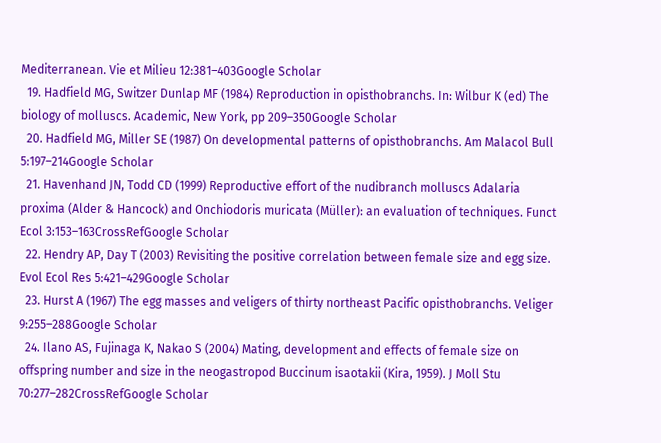Mediterranean. Vie et Milieu 12:381–403Google Scholar
  19. Hadfield MG, Switzer Dunlap MF (1984) Reproduction in opisthobranchs. In: Wilbur K (ed) The biology of molluscs. Academic, New York, pp 209–350Google Scholar
  20. Hadfield MG, Miller SE (1987) On developmental patterns of opisthobranchs. Am Malacol Bull 5:197–214Google Scholar
  21. Havenhand JN, Todd CD (1999) Reproductive effort of the nudibranch molluscs Adalaria proxima (Alder & Hancock) and Onchiodoris muricata (Müller): an evaluation of techniques. Funct Ecol 3:153–163CrossRefGoogle Scholar
  22. Hendry AP, Day T (2003) Revisiting the positive correlation between female size and egg size. Evol Ecol Res 5:421–429Google Scholar
  23. Hurst A (1967) The egg masses and veligers of thirty northeast Pacific opisthobranchs. Veliger 9:255–288Google Scholar
  24. Ilano AS, Fujinaga K, Nakao S (2004) Mating, development and effects of female size on offspring number and size in the neogastropod Buccinum isaotakii (Kira, 1959). J Moll Stu 70:277–282CrossRefGoogle Scholar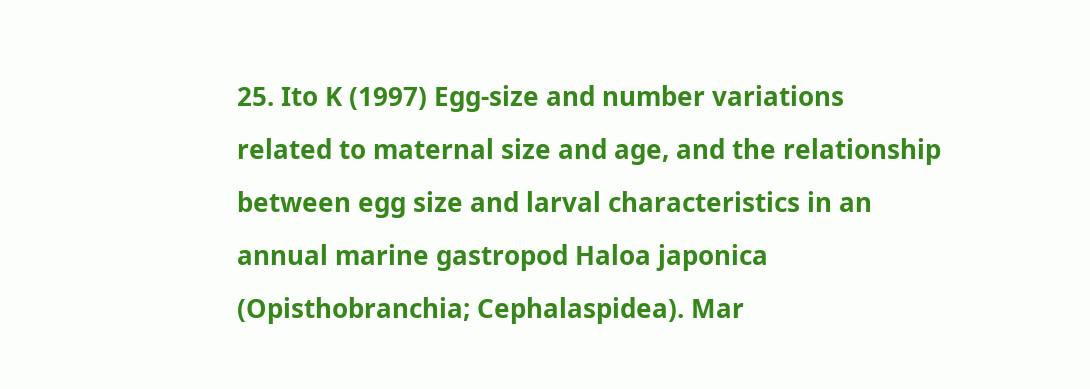25. Ito K (1997) Egg-size and number variations related to maternal size and age, and the relationship between egg size and larval characteristics in an annual marine gastropod Haloa japonica (Opisthobranchia; Cephalaspidea). Mar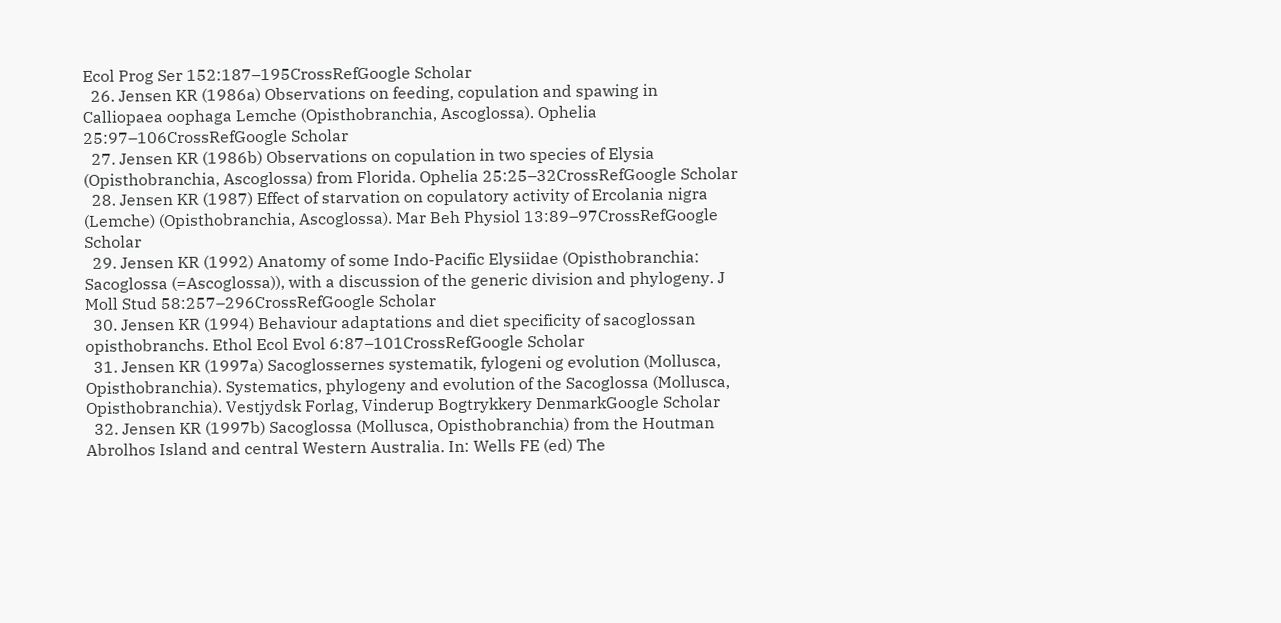Ecol Prog Ser 152:187–195CrossRefGoogle Scholar
  26. Jensen KR (1986a) Observations on feeding, copulation and spawing in Calliopaea oophaga Lemche (Opisthobranchia, Ascoglossa). Ophelia 25:97–106CrossRefGoogle Scholar
  27. Jensen KR (1986b) Observations on copulation in two species of Elysia (Opisthobranchia, Ascoglossa) from Florida. Ophelia 25:25–32CrossRefGoogle Scholar
  28. Jensen KR (1987) Effect of starvation on copulatory activity of Ercolania nigra (Lemche) (Opisthobranchia, Ascoglossa). Mar Beh Physiol 13:89–97CrossRefGoogle Scholar
  29. Jensen KR (1992) Anatomy of some Indo-Pacific Elysiidae (Opisthobranchia: Sacoglossa (=Ascoglossa)), with a discussion of the generic division and phylogeny. J Moll Stud 58:257–296CrossRefGoogle Scholar
  30. Jensen KR (1994) Behaviour adaptations and diet specificity of sacoglossan opisthobranchs. Ethol Ecol Evol 6:87–101CrossRefGoogle Scholar
  31. Jensen KR (1997a) Sacoglossernes systematik, fylogeni og evolution (Mollusca, Opisthobranchia). Systematics, phylogeny and evolution of the Sacoglossa (Mollusca, Opisthobranchia). Vestjydsk Forlag, Vinderup Bogtrykkery DenmarkGoogle Scholar
  32. Jensen KR (1997b) Sacoglossa (Mollusca, Opisthobranchia) from the Houtman Abrolhos Island and central Western Australia. In: Wells FE (ed) The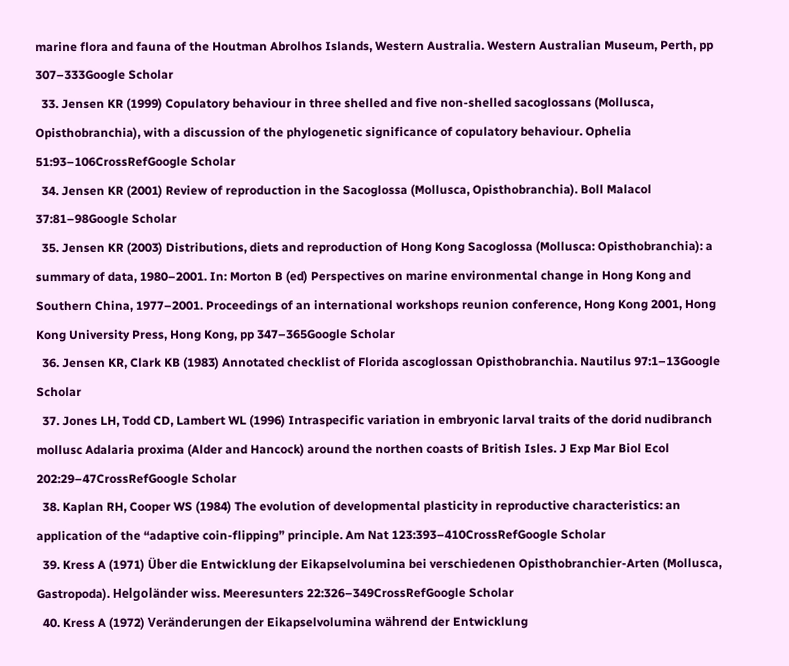marine flora and fauna of the Houtman Abrolhos Islands, Western Australia. Western Australian Museum, Perth, pp 307–333Google Scholar
  33. Jensen KR (1999) Copulatory behaviour in three shelled and five non-shelled sacoglossans (Mollusca, Opisthobranchia), with a discussion of the phylogenetic significance of copulatory behaviour. Ophelia 51:93–106CrossRefGoogle Scholar
  34. Jensen KR (2001) Review of reproduction in the Sacoglossa (Mollusca, Opisthobranchia). Boll Malacol 37:81–98Google Scholar
  35. Jensen KR (2003) Distributions, diets and reproduction of Hong Kong Sacoglossa (Mollusca: Opisthobranchia): a summary of data, 1980–2001. In: Morton B (ed) Perspectives on marine environmental change in Hong Kong and Southern China, 1977–2001. Proceedings of an international workshops reunion conference, Hong Kong 2001, Hong Kong University Press, Hong Kong, pp 347–365Google Scholar
  36. Jensen KR, Clark KB (1983) Annotated checklist of Florida ascoglossan Opisthobranchia. Nautilus 97:1–13Google Scholar
  37. Jones LH, Todd CD, Lambert WL (1996) Intraspecific variation in embryonic larval traits of the dorid nudibranch mollusc Adalaria proxima (Alder and Hancock) around the northen coasts of British Isles. J Exp Mar Biol Ecol 202:29–47CrossRefGoogle Scholar
  38. Kaplan RH, Cooper WS (1984) The evolution of developmental plasticity in reproductive characteristics: an application of the “adaptive coin-flipping” principle. Am Nat 123:393–410CrossRefGoogle Scholar
  39. Kress A (1971) Über die Entwicklung der Eikapselvolumina bei verschiedenen Opisthobranchier-Arten (Mollusca, Gastropoda). Helgoländer wiss. Meeresunters 22:326–349CrossRefGoogle Scholar
  40. Kress A (1972) Veränderungen der Eikapselvolumina während der Entwicklung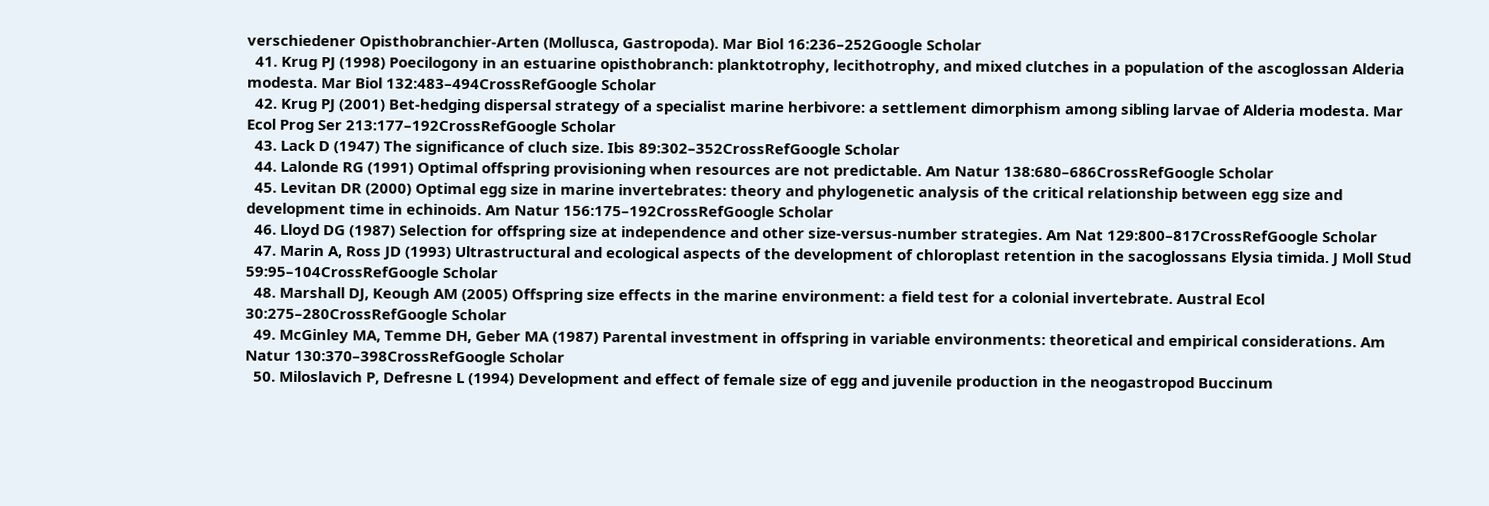verschiedener Opisthobranchier-Arten (Mollusca, Gastropoda). Mar Biol 16:236–252Google Scholar
  41. Krug PJ (1998) Poecilogony in an estuarine opisthobranch: planktotrophy, lecithotrophy, and mixed clutches in a population of the ascoglossan Alderia modesta. Mar Biol 132:483–494CrossRefGoogle Scholar
  42. Krug PJ (2001) Bet-hedging dispersal strategy of a specialist marine herbivore: a settlement dimorphism among sibling larvae of Alderia modesta. Mar Ecol Prog Ser 213:177–192CrossRefGoogle Scholar
  43. Lack D (1947) The significance of cluch size. Ibis 89:302–352CrossRefGoogle Scholar
  44. Lalonde RG (1991) Optimal offspring provisioning when resources are not predictable. Am Natur 138:680–686CrossRefGoogle Scholar
  45. Levitan DR (2000) Optimal egg size in marine invertebrates: theory and phylogenetic analysis of the critical relationship between egg size and development time in echinoids. Am Natur 156:175–192CrossRefGoogle Scholar
  46. Lloyd DG (1987) Selection for offspring size at independence and other size-versus-number strategies. Am Nat 129:800–817CrossRefGoogle Scholar
  47. Marin A, Ross JD (1993) Ultrastructural and ecological aspects of the development of chloroplast retention in the sacoglossans Elysia timida. J Moll Stud 59:95–104CrossRefGoogle Scholar
  48. Marshall DJ, Keough AM (2005) Offspring size effects in the marine environment: a field test for a colonial invertebrate. Austral Ecol 30:275–280CrossRefGoogle Scholar
  49. McGinley MA, Temme DH, Geber MA (1987) Parental investment in offspring in variable environments: theoretical and empirical considerations. Am Natur 130:370–398CrossRefGoogle Scholar
  50. Miloslavich P, Defresne L (1994) Development and effect of female size of egg and juvenile production in the neogastropod Buccinum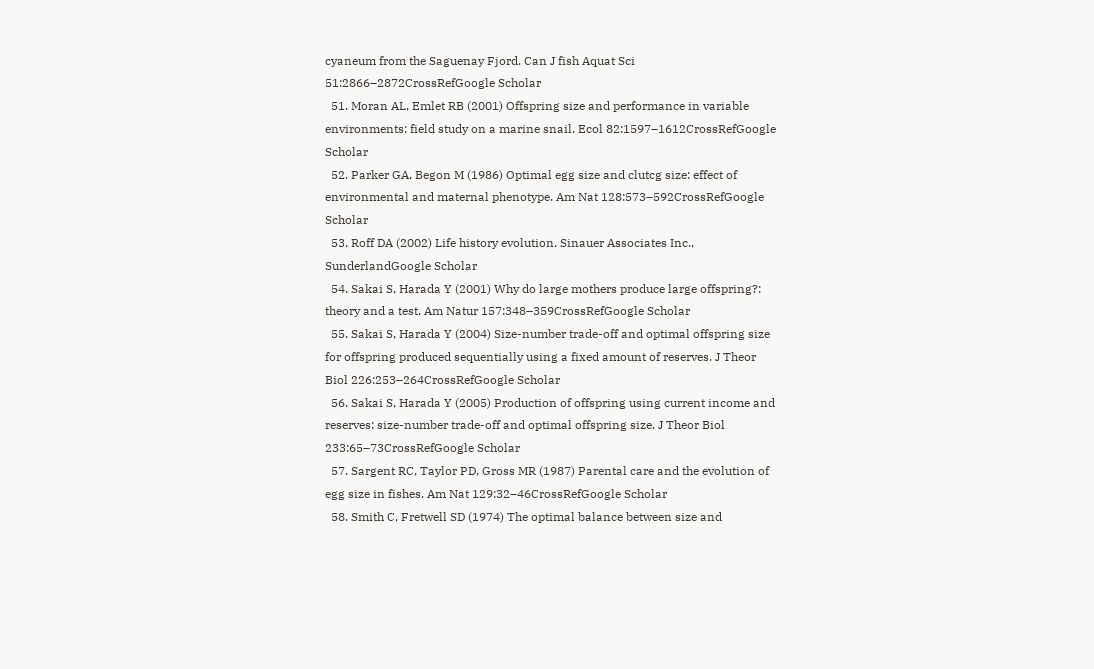cyaneum from the Saguenay Fjord. Can J fish Aquat Sci 51:2866–2872CrossRefGoogle Scholar
  51. Moran AL, Emlet RB (2001) Offspring size and performance in variable environments: field study on a marine snail. Ecol 82:1597–1612CrossRefGoogle Scholar
  52. Parker GA, Begon M (1986) Optimal egg size and clutcg size: effect of environmental and maternal phenotype. Am Nat 128:573–592CrossRefGoogle Scholar
  53. Roff DA (2002) Life history evolution. Sinauer Associates Inc., SunderlandGoogle Scholar
  54. Sakai S, Harada Y (2001) Why do large mothers produce large offspring?: theory and a test. Am Natur 157:348–359CrossRefGoogle Scholar
  55. Sakai S, Harada Y (2004) Size-number trade-off and optimal offspring size for offspring produced sequentially using a fixed amount of reserves. J Theor Biol 226:253–264CrossRefGoogle Scholar
  56. Sakai S, Harada Y (2005) Production of offspring using current income and reserves: size-number trade-off and optimal offspring size. J Theor Biol 233:65–73CrossRefGoogle Scholar
  57. Sargent RC, Taylor PD, Gross MR (1987) Parental care and the evolution of egg size in fishes. Am Nat 129:32–46CrossRefGoogle Scholar
  58. Smith C, Fretwell SD (1974) The optimal balance between size and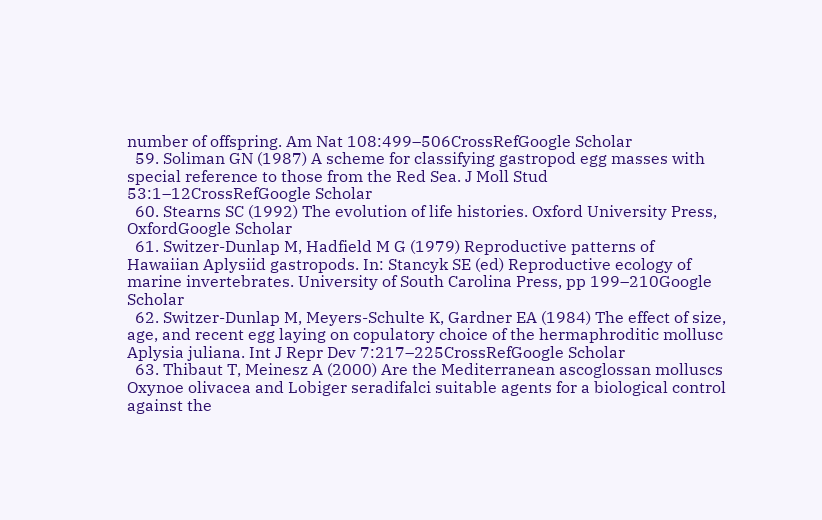number of offspring. Am Nat 108:499–506CrossRefGoogle Scholar
  59. Soliman GN (1987) A scheme for classifying gastropod egg masses with special reference to those from the Red Sea. J Moll Stud 53:1–12CrossRefGoogle Scholar
  60. Stearns SC (1992) The evolution of life histories. Oxford University Press, OxfordGoogle Scholar
  61. Switzer-Dunlap M, Hadfield M G (1979) Reproductive patterns of Hawaiian Aplysiid gastropods. In: Stancyk SE (ed) Reproductive ecology of marine invertebrates. University of South Carolina Press, pp 199–210Google Scholar
  62. Switzer-Dunlap M, Meyers-Schulte K, Gardner EA (1984) The effect of size, age, and recent egg laying on copulatory choice of the hermaphroditic mollusc Aplysia juliana. Int J Repr Dev 7:217–225CrossRefGoogle Scholar
  63. Thibaut T, Meinesz A (2000) Are the Mediterranean ascoglossan molluscs Oxynoe olivacea and Lobiger seradifalci suitable agents for a biological control against the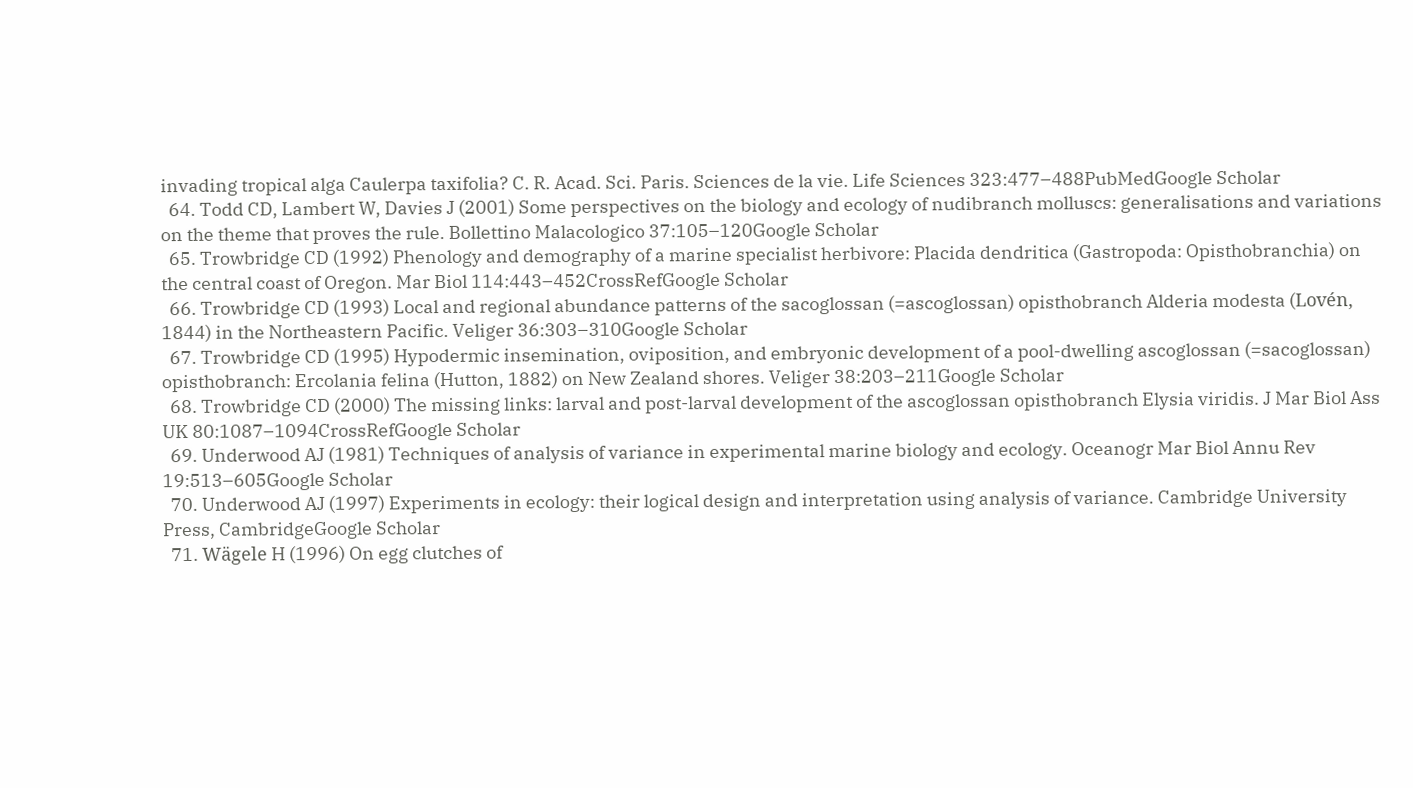invading tropical alga Caulerpa taxifolia? C. R. Acad. Sci. Paris. Sciences de la vie. Life Sciences 323:477–488PubMedGoogle Scholar
  64. Todd CD, Lambert W, Davies J (2001) Some perspectives on the biology and ecology of nudibranch molluscs: generalisations and variations on the theme that proves the rule. Bollettino Malacologico 37:105–120Google Scholar
  65. Trowbridge CD (1992) Phenology and demography of a marine specialist herbivore: Placida dendritica (Gastropoda: Opisthobranchia) on the central coast of Oregon. Mar Biol 114:443–452CrossRefGoogle Scholar
  66. Trowbridge CD (1993) Local and regional abundance patterns of the sacoglossan (=ascoglossan) opisthobranch Alderia modesta (Lovén, 1844) in the Northeastern Pacific. Veliger 36:303–310Google Scholar
  67. Trowbridge CD (1995) Hypodermic insemination, oviposition, and embryonic development of a pool-dwelling ascoglossan (=sacoglossan) opisthobranch: Ercolania felina (Hutton, 1882) on New Zealand shores. Veliger 38:203–211Google Scholar
  68. Trowbridge CD (2000) The missing links: larval and post-larval development of the ascoglossan opisthobranch Elysia viridis. J Mar Biol Ass UK 80:1087–1094CrossRefGoogle Scholar
  69. Underwood AJ (1981) Techniques of analysis of variance in experimental marine biology and ecology. Oceanogr Mar Biol Annu Rev 19:513–605Google Scholar
  70. Underwood AJ (1997) Experiments in ecology: their logical design and interpretation using analysis of variance. Cambridge University Press, CambridgeGoogle Scholar
  71. Wägele H (1996) On egg clutches of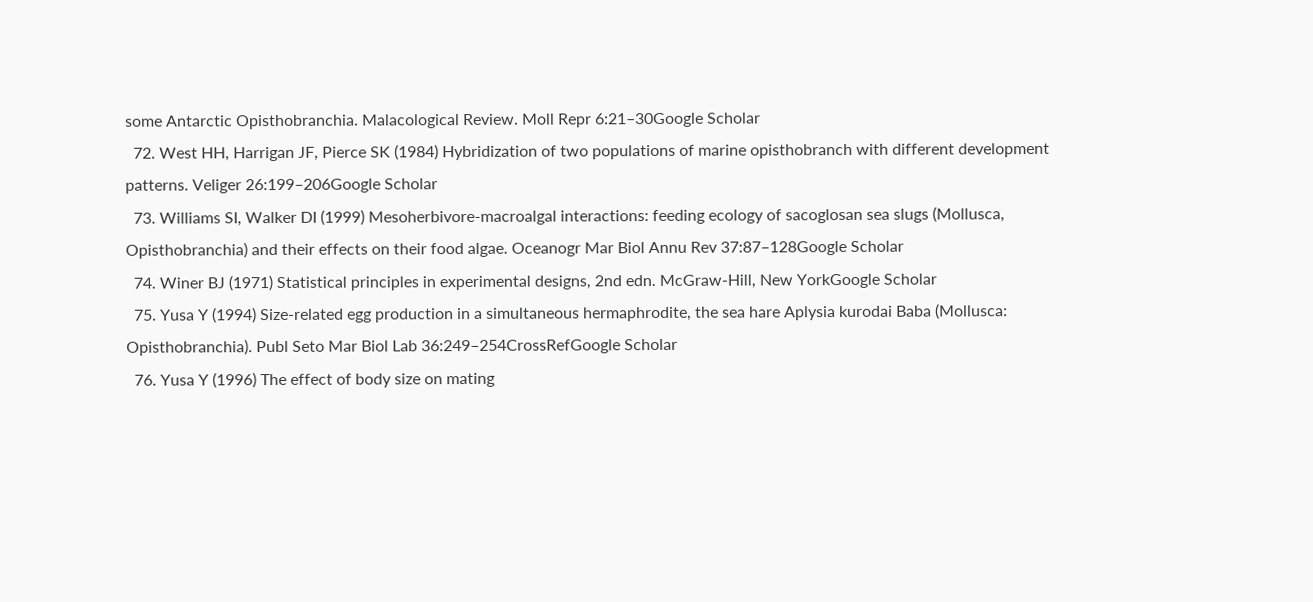some Antarctic Opisthobranchia. Malacological Review. Moll Repr 6:21–30Google Scholar
  72. West HH, Harrigan JF, Pierce SK (1984) Hybridization of two populations of marine opisthobranch with different development patterns. Veliger 26:199–206Google Scholar
  73. Williams SI, Walker DI (1999) Mesoherbivore-macroalgal interactions: feeding ecology of sacoglosan sea slugs (Mollusca, Opisthobranchia) and their effects on their food algae. Oceanogr Mar Biol Annu Rev 37:87–128Google Scholar
  74. Winer BJ (1971) Statistical principles in experimental designs, 2nd edn. McGraw-Hill, New YorkGoogle Scholar
  75. Yusa Y (1994) Size-related egg production in a simultaneous hermaphrodite, the sea hare Aplysia kurodai Baba (Mollusca: Opisthobranchia). Publ Seto Mar Biol Lab 36:249–254CrossRefGoogle Scholar
  76. Yusa Y (1996) The effect of body size on mating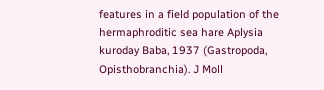features in a field population of the hermaphroditic sea hare Aplysia kuroday Baba, 1937 (Gastropoda, Opisthobranchia). J Moll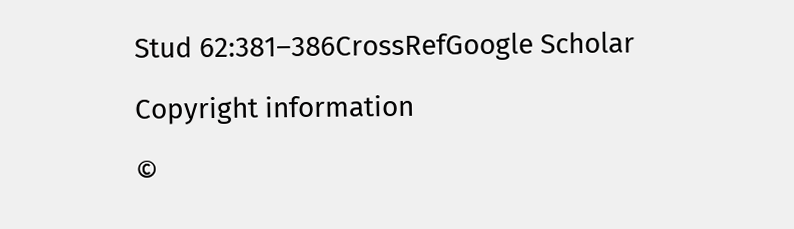Stud 62:381–386CrossRefGoogle Scholar

Copyright information

©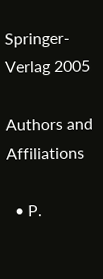Springer-Verlag 2005

Authors and Affiliations

  • P.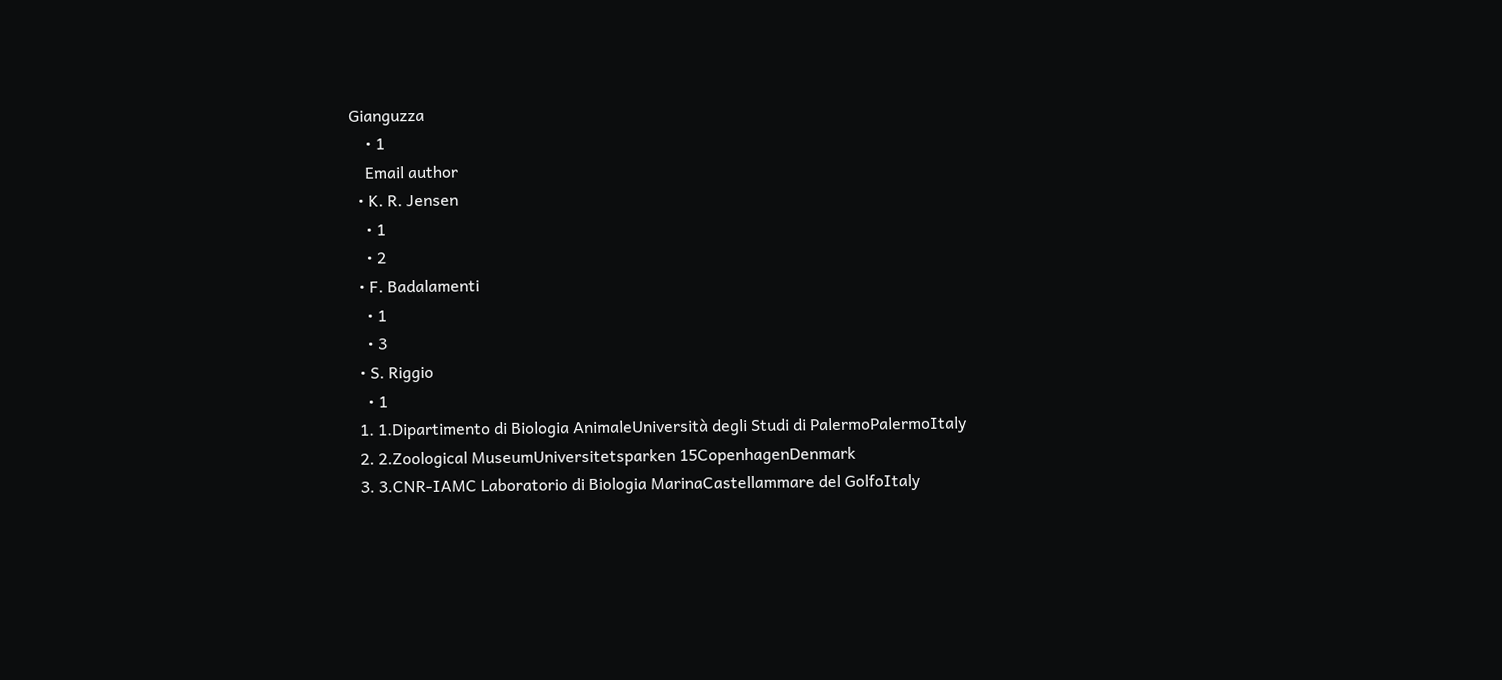Gianguzza
    • 1
    Email author
  • K. R. Jensen
    • 1
    • 2
  • F. Badalamenti
    • 1
    • 3
  • S. Riggio
    • 1
  1. 1.Dipartimento di Biologia AnimaleUniversità degli Studi di PalermoPalermoItaly
  2. 2.Zoological MuseumUniversitetsparken 15CopenhagenDenmark
  3. 3.CNR-IAMC Laboratorio di Biologia MarinaCastellammare del GolfoItaly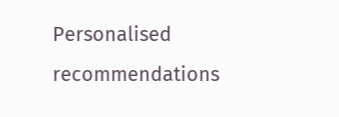Personalised recommendations